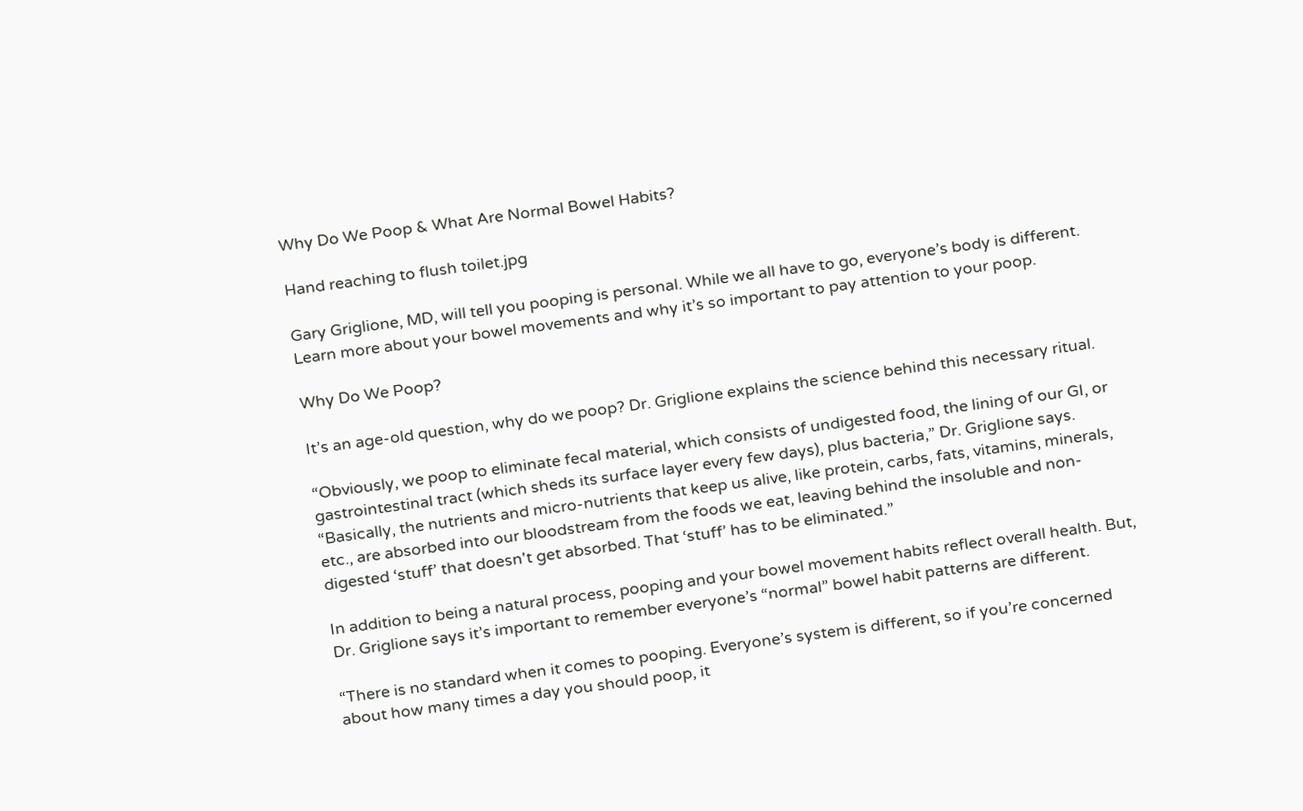Why Do We Poop & What Are Normal Bowel Habits?

Hand reaching to flush toilet.jpg

Gary Griglione, MD, will tell you pooping is personal. While we all have to go, everyone’s body is different. Learn more about your bowel movements and why it’s so important to pay attention to your poop.

Why Do We Poop?

It’s an age-old question, why do we poop? Dr. Griglione explains the science behind this necessary ritual.

“Obviously, we poop to eliminate fecal material, which consists of undigested food, the lining of our GI, or gastrointestinal tract (which sheds its surface layer every few days), plus bacteria,” Dr. Griglione says. “Basically, the nutrients and micro-nutrients that keep us alive, like protein, carbs, fats, vitamins, minerals, etc., are absorbed into our bloodstream from the foods we eat, leaving behind the insoluble and non-digested ‘stuff’ that doesn't get absorbed. That ‘stuff’ has to be eliminated.”

In addition to being a natural process, pooping and your bowel movement habits reflect overall health. But, Dr. Griglione says it’s important to remember everyone’s “normal” bowel habit patterns are different.

“There is no standard when it comes to pooping. Everyone’s system is different, so if you’re concerned about how many times a day you should poop, it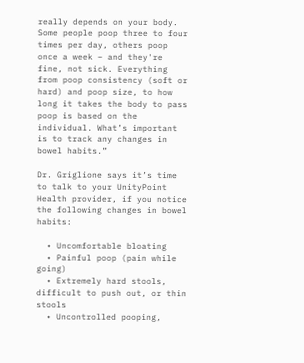really depends on your body. Some people poop three to four times per day, others poop once a week – and they're fine, not sick. Everything from poop consistency (soft or hard) and poop size, to how long it takes the body to pass poop is based on the individual. What’s important is to track any changes in bowel habits.”

Dr. Griglione says it’s time to talk to your UnityPoint Health provider, if you notice the following changes in bowel habits:

  • Uncomfortable bloating
  • Painful poop (pain while going)
  • Extremely hard stools, difficult to push out, or thin stools
  • Uncontrolled pooping,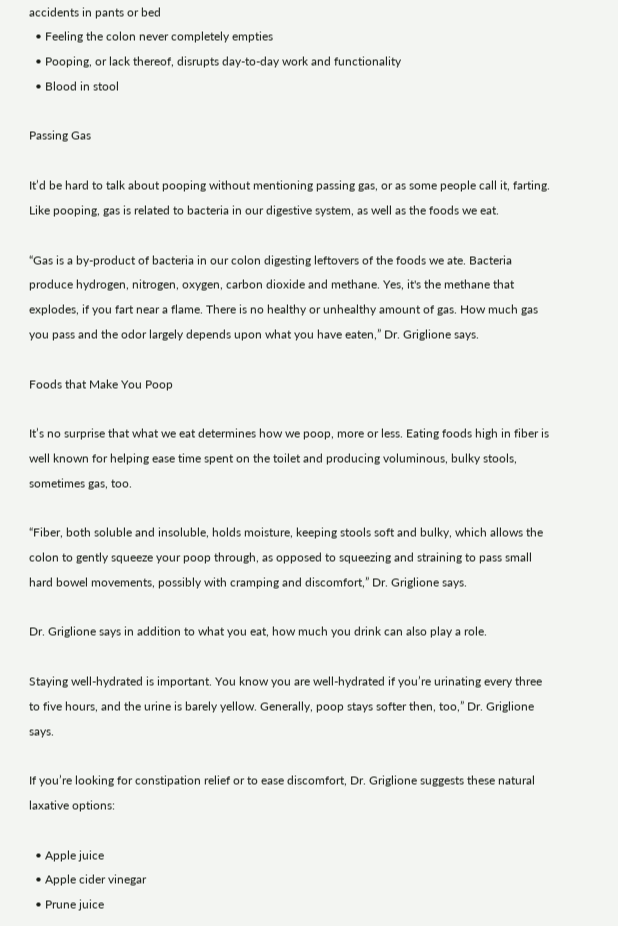accidents in pants or bed
  • Feeling the colon never completely empties
  • Pooping, or lack thereof, disrupts day-to-day work and functionality
  • Blood in stool

Passing Gas

It’d be hard to talk about pooping without mentioning passing gas, or as some people call it, farting. Like pooping, gas is related to bacteria in our digestive system, as well as the foods we eat.

“Gas is a by-product of bacteria in our colon digesting leftovers of the foods we ate. Bacteria produce hydrogen, nitrogen, oxygen, carbon dioxide and methane. Yes, it's the methane that explodes, if you fart near a flame. There is no healthy or unhealthy amount of gas. How much gas you pass and the odor largely depends upon what you have eaten,” Dr. Griglione says.

Foods that Make You Poop

It’s no surprise that what we eat determines how we poop, more or less. Eating foods high in fiber is well known for helping ease time spent on the toilet and producing voluminous, bulky stools, sometimes gas, too.

“Fiber, both soluble and insoluble, holds moisture, keeping stools soft and bulky, which allows the colon to gently squeeze your poop through, as opposed to squeezing and straining to pass small hard bowel movements, possibly with cramping and discomfort,” Dr. Griglione says.

Dr. Griglione says in addition to what you eat, how much you drink can also play a role.

Staying well-hydrated is important. You know you are well-hydrated if you’re urinating every three to five hours, and the urine is barely yellow. Generally, poop stays softer then, too,” Dr. Griglione says.

If you’re looking for constipation relief or to ease discomfort, Dr. Griglione suggests these natural laxative options:

  • Apple juice
  • Apple cider vinegar
  • Prune juice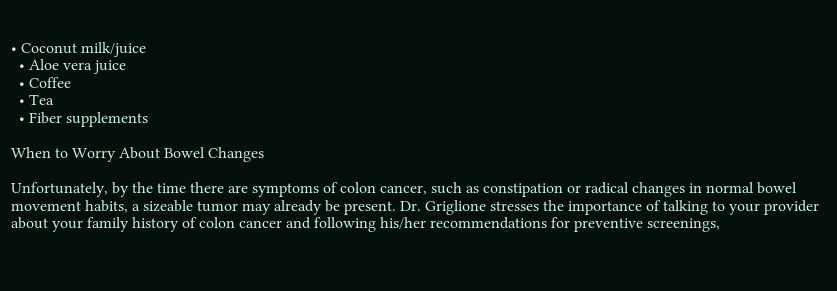• Coconut milk/juice
  • Aloe vera juice
  • Coffee
  • Tea
  • Fiber supplements

When to Worry About Bowel Changes

Unfortunately, by the time there are symptoms of colon cancer, such as constipation or radical changes in normal bowel movement habits, a sizeable tumor may already be present. Dr. Griglione stresses the importance of talking to your provider about your family history of colon cancer and following his/her recommendations for preventive screenings,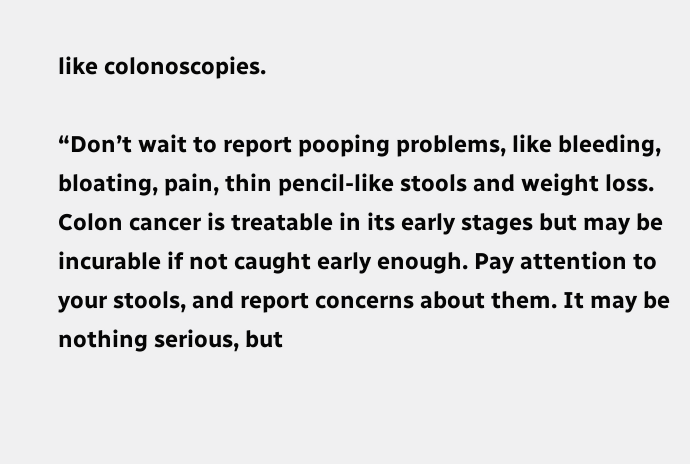like colonoscopies.

“Don’t wait to report pooping problems, like bleeding, bloating, pain, thin pencil-like stools and weight loss. Colon cancer is treatable in its early stages but may be incurable if not caught early enough. Pay attention to your stools, and report concerns about them. It may be nothing serious, but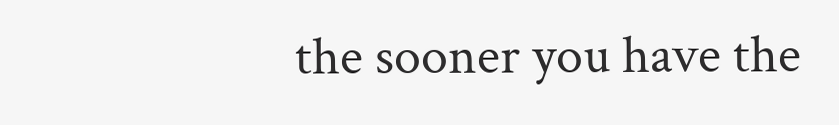the sooner you have the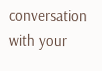conversation with your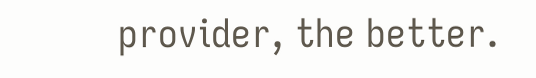provider, the better.